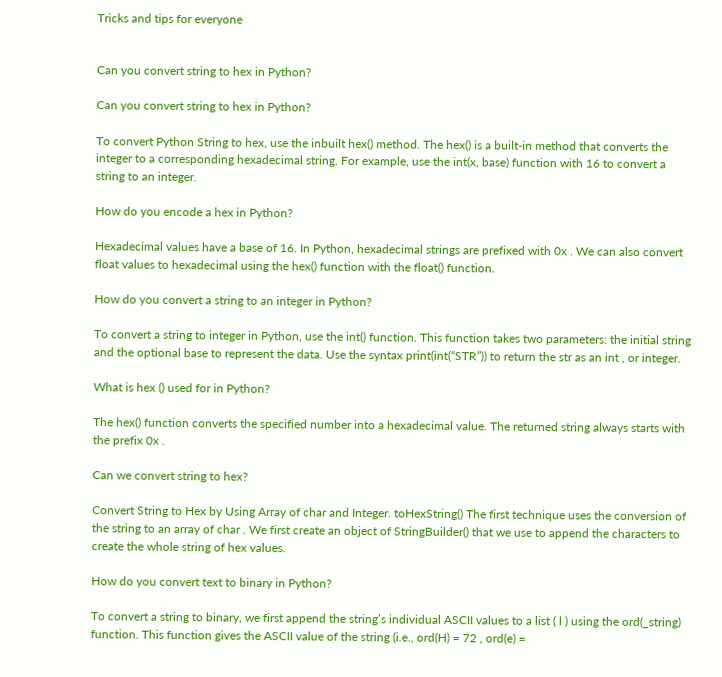Tricks and tips for everyone


Can you convert string to hex in Python?

Can you convert string to hex in Python?

To convert Python String to hex, use the inbuilt hex() method. The hex() is a built-in method that converts the integer to a corresponding hexadecimal string. For example, use the int(x, base) function with 16 to convert a string to an integer.

How do you encode a hex in Python?

Hexadecimal values have a base of 16. In Python, hexadecimal strings are prefixed with 0x . We can also convert float values to hexadecimal using the hex() function with the float() function.

How do you convert a string to an integer in Python?

To convert a string to integer in Python, use the int() function. This function takes two parameters: the initial string and the optional base to represent the data. Use the syntax print(int(“STR”)) to return the str as an int , or integer.

What is hex () used for in Python?

The hex() function converts the specified number into a hexadecimal value. The returned string always starts with the prefix 0x .

Can we convert string to hex?

Convert String to Hex by Using Array of char and Integer. toHexString() The first technique uses the conversion of the string to an array of char . We first create an object of StringBuilder() that we use to append the characters to create the whole string of hex values.

How do you convert text to binary in Python?

To convert a string to binary, we first append the string’s individual ASCII values to a list ( l ) using the ord(_string) function. This function gives the ASCII value of the string (i.e., ord(H) = 72 , ord(e) =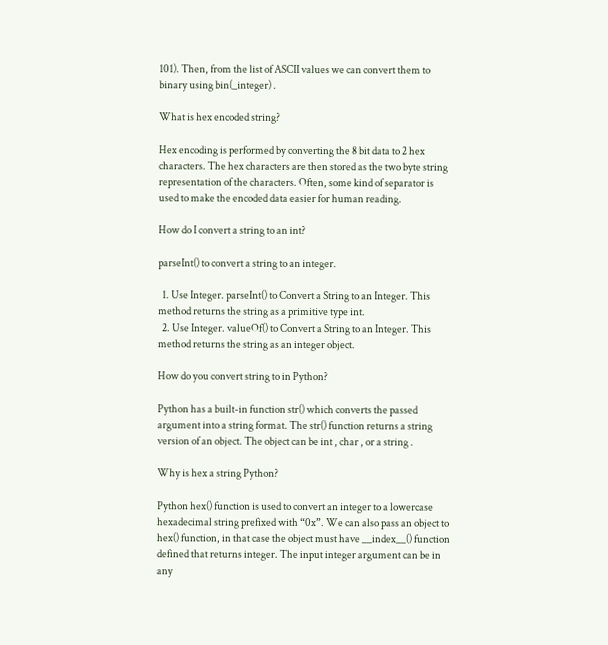101). Then, from the list of ASCII values we can convert them to binary using bin(_integer) .

What is hex encoded string?

Hex encoding is performed by converting the 8 bit data to 2 hex characters. The hex characters are then stored as the two byte string representation of the characters. Often, some kind of separator is used to make the encoded data easier for human reading.

How do I convert a string to an int?

parseInt() to convert a string to an integer.

  1. Use Integer. parseInt() to Convert a String to an Integer. This method returns the string as a primitive type int.
  2. Use Integer. valueOf() to Convert a String to an Integer. This method returns the string as an integer object.

How do you convert string to in Python?

Python has a built-in function str() which converts the passed argument into a string format. The str() function returns a string version of an object. The object can be int , char , or a string .

Why is hex a string Python?

Python hex() function is used to convert an integer to a lowercase hexadecimal string prefixed with “0x”. We can also pass an object to hex() function, in that case the object must have __index__() function defined that returns integer. The input integer argument can be in any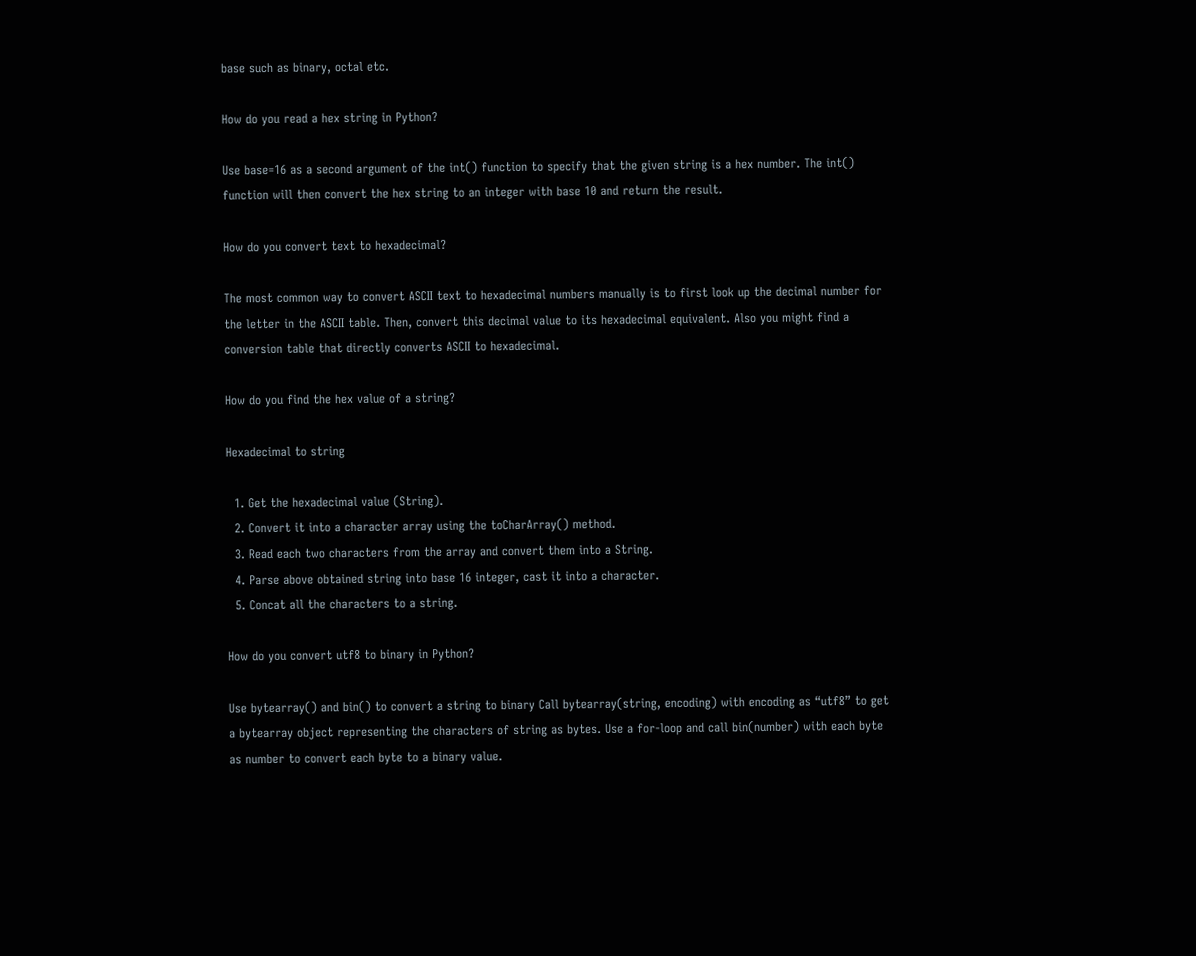base such as binary, octal etc.

How do you read a hex string in Python?

Use base=16 as a second argument of the int() function to specify that the given string is a hex number. The int() function will then convert the hex string to an integer with base 10 and return the result.

How do you convert text to hexadecimal?

The most common way to convert ASCII text to hexadecimal numbers manually is to first look up the decimal number for the letter in the ASCII table. Then, convert this decimal value to its hexadecimal equivalent. Also you might find a conversion table that directly converts ASCII to hexadecimal.

How do you find the hex value of a string?

Hexadecimal to string

  1. Get the hexadecimal value (String).
  2. Convert it into a character array using the toCharArray() method.
  3. Read each two characters from the array and convert them into a String.
  4. Parse above obtained string into base 16 integer, cast it into a character.
  5. Concat all the characters to a string.

How do you convert utf8 to binary in Python?

Use bytearray() and bin() to convert a string to binary Call bytearray(string, encoding) with encoding as “utf8” to get a bytearray object representing the characters of string as bytes. Use a for-loop and call bin(number) with each byte as number to convert each byte to a binary value.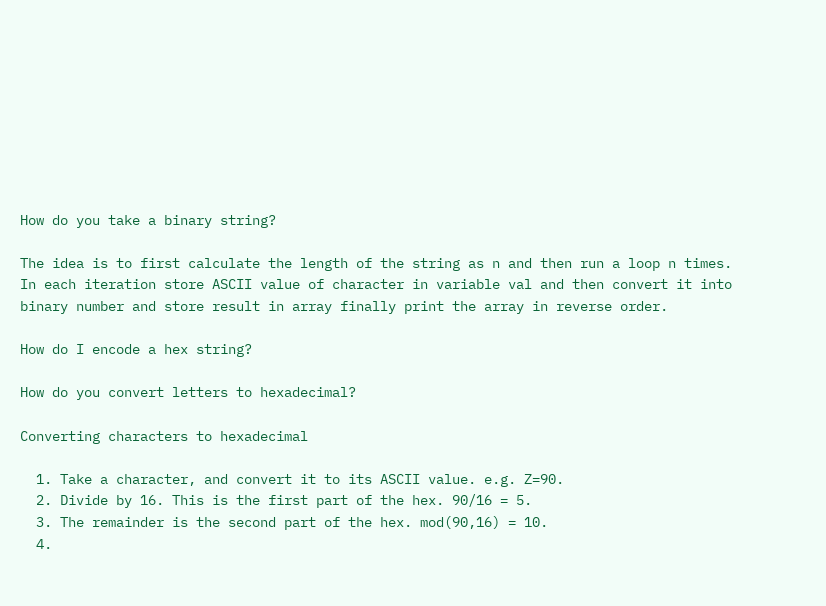How do you take a binary string?

The idea is to first calculate the length of the string as n and then run a loop n times. In each iteration store ASCII value of character in variable val and then convert it into binary number and store result in array finally print the array in reverse order.

How do I encode a hex string?

How do you convert letters to hexadecimal?

Converting characters to hexadecimal

  1. Take a character, and convert it to its ASCII value. e.g. Z=90.
  2. Divide by 16. This is the first part of the hex. 90/16 = 5.
  3. The remainder is the second part of the hex. mod(90,16) = 10.
  4.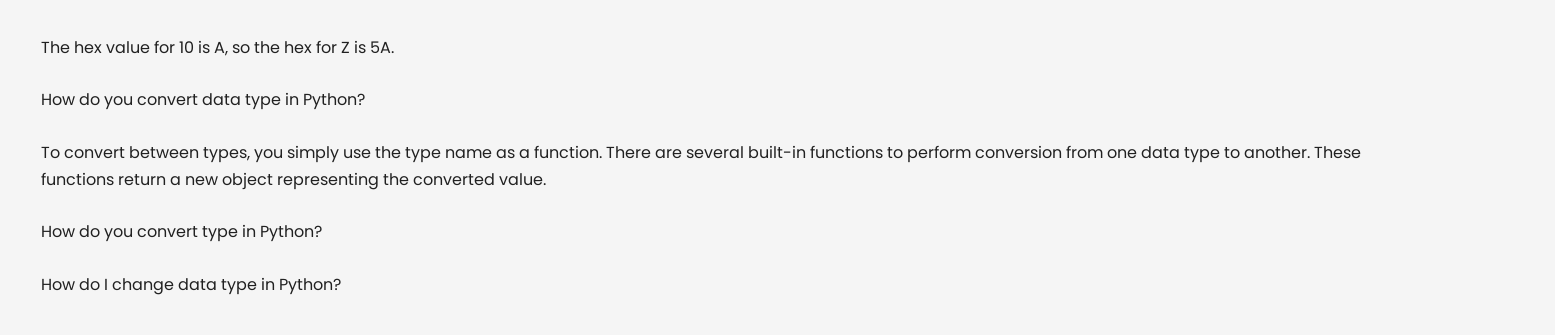The hex value for 10 is A, so the hex for Z is 5A.

How do you convert data type in Python?

To convert between types, you simply use the type name as a function. There are several built-in functions to perform conversion from one data type to another. These functions return a new object representing the converted value.

How do you convert type in Python?

How do I change data type in Python?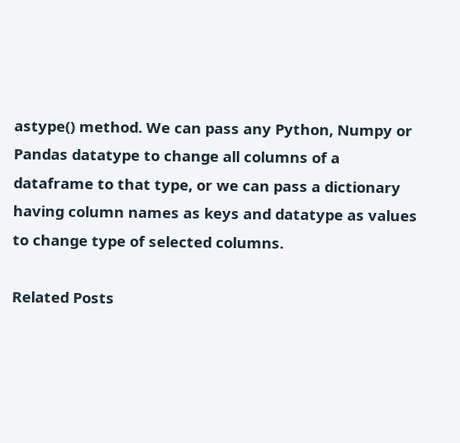astype() method. We can pass any Python, Numpy or Pandas datatype to change all columns of a dataframe to that type, or we can pass a dictionary having column names as keys and datatype as values to change type of selected columns.

Related Posts